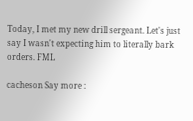Today, I met my new drill sergeant. Let's just say I wasn't expecting him to literally bark orders. FML

cacheson Say more :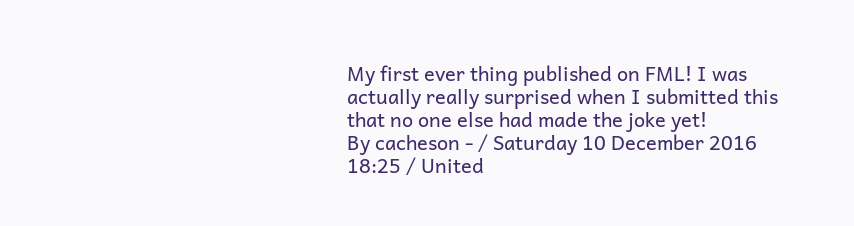My first ever thing published on FML! I was actually really surprised when I submitted this that no one else had made the joke yet!
By cacheson - / Saturday 10 December 2016 18:25 / United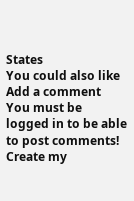States
You could also like
Add a comment
You must be logged in to be able to post comments!
Create my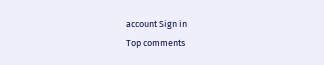account Sign in
Top comments